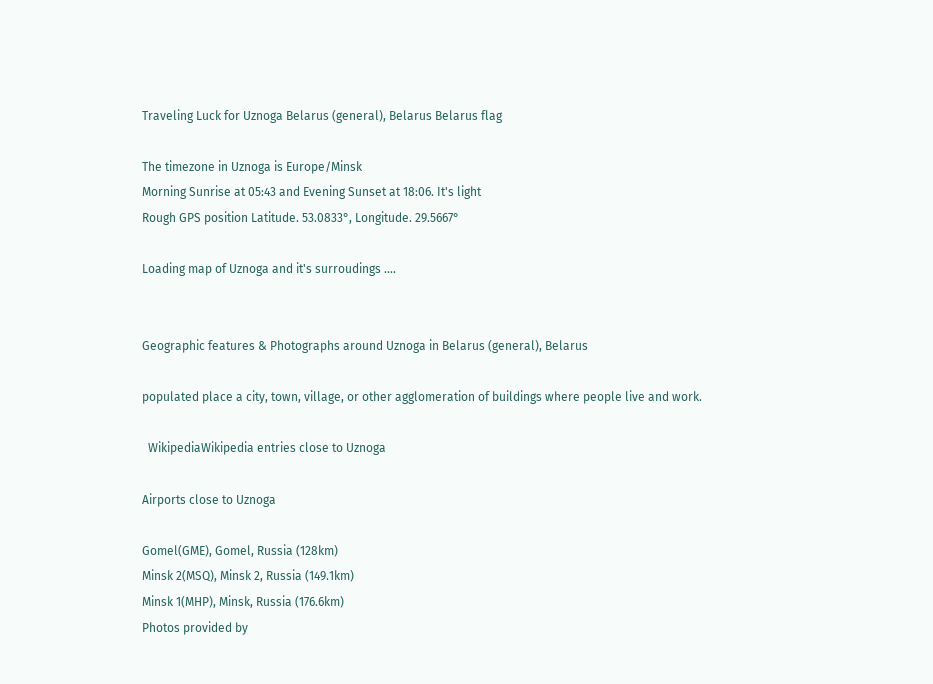Traveling Luck for Uznoga Belarus (general), Belarus Belarus flag

The timezone in Uznoga is Europe/Minsk
Morning Sunrise at 05:43 and Evening Sunset at 18:06. It's light
Rough GPS position Latitude. 53.0833°, Longitude. 29.5667°

Loading map of Uznoga and it's surroudings ....


Geographic features & Photographs around Uznoga in Belarus (general), Belarus

populated place a city, town, village, or other agglomeration of buildings where people live and work.

  WikipediaWikipedia entries close to Uznoga

Airports close to Uznoga

Gomel(GME), Gomel, Russia (128km)
Minsk 2(MSQ), Minsk 2, Russia (149.1km)
Minsk 1(MHP), Minsk, Russia (176.6km)
Photos provided by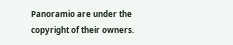Panoramio are under the copyright of their owners.